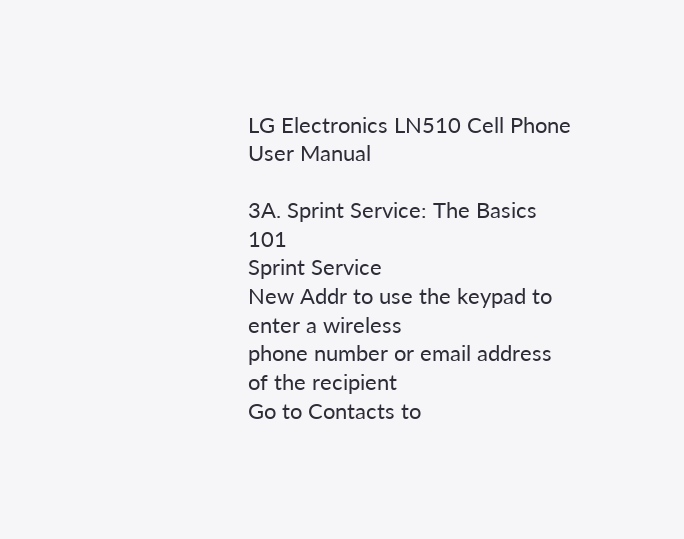LG Electronics LN510 Cell Phone User Manual

3A. Sprint Service: The Basics 101
Sprint Service
New Addr to use the keypad to enter a wireless
phone number or email address of the recipient
Go to Contacts to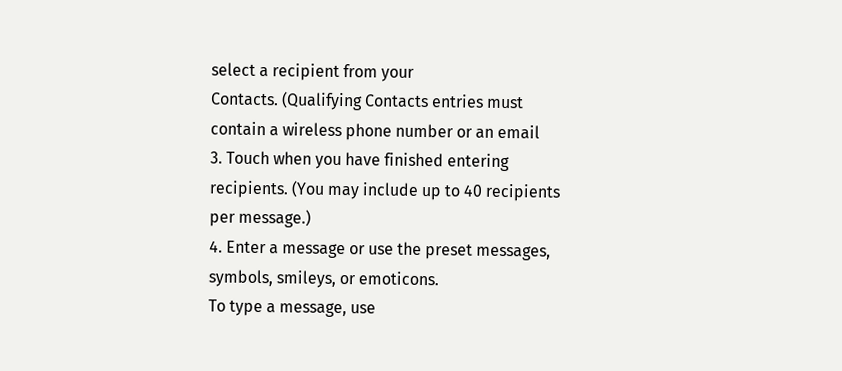select a recipient from your
Contacts. (Qualifying Contacts entries must
contain a wireless phone number or an email
3. Touch when you have finished entering
recipients. (You may include up to 40 recipients
per message.)
4. Enter a message or use the preset messages,
symbols, smileys, or emoticons.
To type a message, use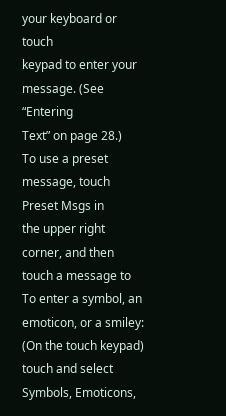your keyboard or touch
keypad to enter your message. (See “Entering
Text” on page 28.)
To use a preset message, touch Preset Msgs in
the upper right corner, and then touch a message to
To enter a symbol, an emoticon, or a smiley:
(On the touch keypad) touch and select
Symbols, Emoticons,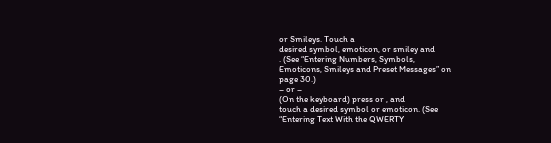or Smileys. Touch a
desired symbol, emoticon, or smiley and
. (See “Entering Numbers, Symbols,
Emoticons, Smileys and Preset Messages” on
page 30.)
– or –
(On the keyboard) press or , and
touch a desired symbol or emoticon. (See
“Entering Text With the QWERTY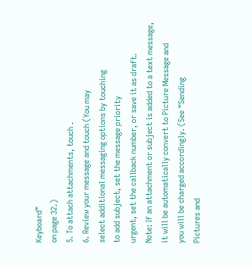Keyboard”
on page 32.)
5. To attach attachments, touch .
6. Review your message and touch (You may
select additional messaging options by touching
to add subject, set the message priority
urgent, set the callback number, or save it as draft.
Note: If an attachment or subject is added to a text message,
it will be automatically convert to Picture Message and
you will be charged accordingly. (See “Sending
Pictures and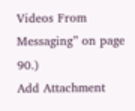Videos From Messaging” on page 90.)
Add Attachment